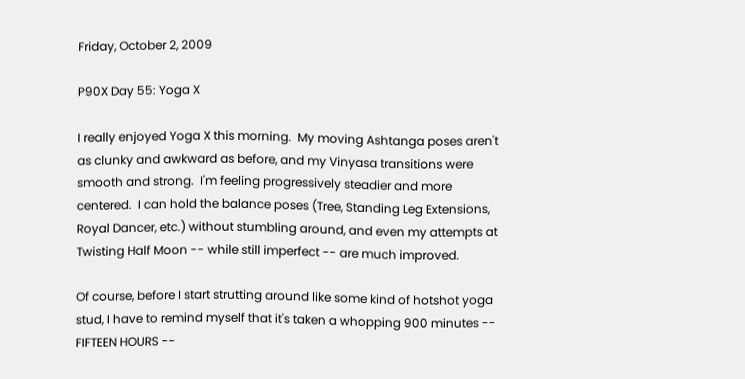Friday, October 2, 2009

P90X Day 55: Yoga X

I really enjoyed Yoga X this morning.  My moving Ashtanga poses aren't as clunky and awkward as before, and my Vinyasa transitions were smooth and strong.  I'm feeling progressively steadier and more centered.  I can hold the balance poses (Tree, Standing Leg Extensions, Royal Dancer, etc.) without stumbling around, and even my attempts at Twisting Half Moon -- while still imperfect -- are much improved.

Of course, before I start strutting around like some kind of hotshot yoga stud, I have to remind myself that it's taken a whopping 900 minutes -- FIFTEEN HOURS --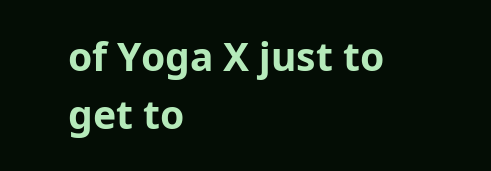of Yoga X just to get to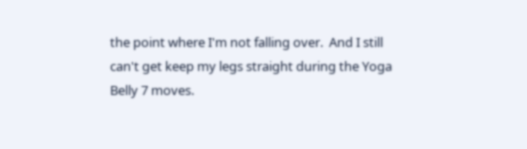the point where I'm not falling over.  And I still can't get keep my legs straight during the Yoga Belly 7 moves.